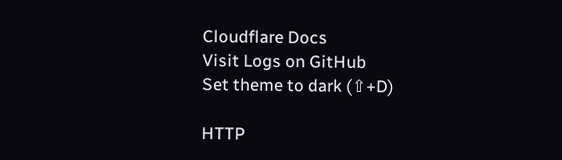Cloudflare Docs
Visit Logs on GitHub
Set theme to dark (⇧+D)

HTTP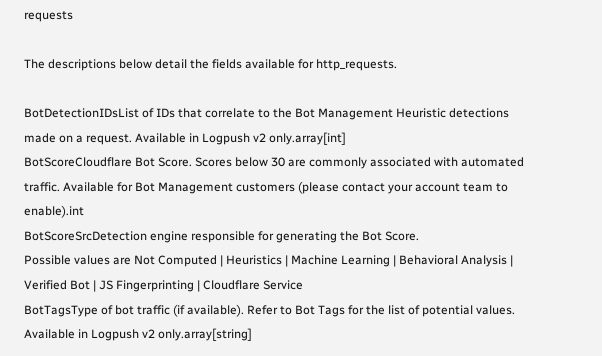requests

The descriptions below detail the fields available for http_requests.

BotDetectionIDsList of IDs that correlate to the Bot Management Heuristic detections made on a request. Available in Logpush v2 only.array[int]
BotScoreCloudflare Bot Score. Scores below 30 are commonly associated with automated traffic. Available for Bot Management customers (please contact your account team to enable).int
BotScoreSrcDetection engine responsible for generating the Bot Score.
Possible values are Not Computed | Heuristics | Machine Learning | Behavioral Analysis | Verified Bot | JS Fingerprinting | Cloudflare Service
BotTagsType of bot traffic (if available). Refer to Bot Tags for the list of potential values. Available in Logpush v2 only.array[string]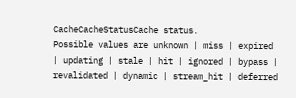CacheCacheStatusCache status.
Possible values are unknown | miss | expired | updating | stale | hit | ignored | bypass | revalidated | dynamic | stream_hit | deferred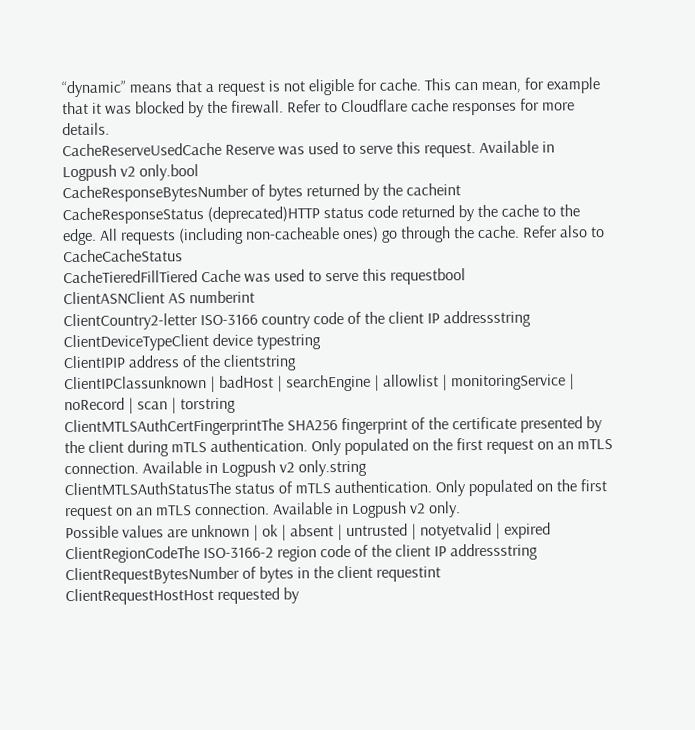“dynamic” means that a request is not eligible for cache. This can mean, for example that it was blocked by the firewall. Refer to Cloudflare cache responses for more details.
CacheReserveUsedCache Reserve was used to serve this request. Available in Logpush v2 only.bool
CacheResponseBytesNumber of bytes returned by the cacheint
CacheResponseStatus (deprecated)HTTP status code returned by the cache to the edge. All requests (including non-cacheable ones) go through the cache. Refer also to CacheCacheStatus
CacheTieredFillTiered Cache was used to serve this requestbool
ClientASNClient AS numberint
ClientCountry2-letter ISO-3166 country code of the client IP addressstring
ClientDeviceTypeClient device typestring
ClientIPIP address of the clientstring
ClientIPClassunknown | badHost | searchEngine | allowlist | monitoringService | noRecord | scan | torstring
ClientMTLSAuthCertFingerprintThe SHA256 fingerprint of the certificate presented by the client during mTLS authentication. Only populated on the first request on an mTLS connection. Available in Logpush v2 only.string
ClientMTLSAuthStatusThe status of mTLS authentication. Only populated on the first request on an mTLS connection. Available in Logpush v2 only.
Possible values are unknown | ok | absent | untrusted | notyetvalid | expired
ClientRegionCodeThe ISO-3166-2 region code of the client IP addressstring
ClientRequestBytesNumber of bytes in the client requestint
ClientRequestHostHost requested by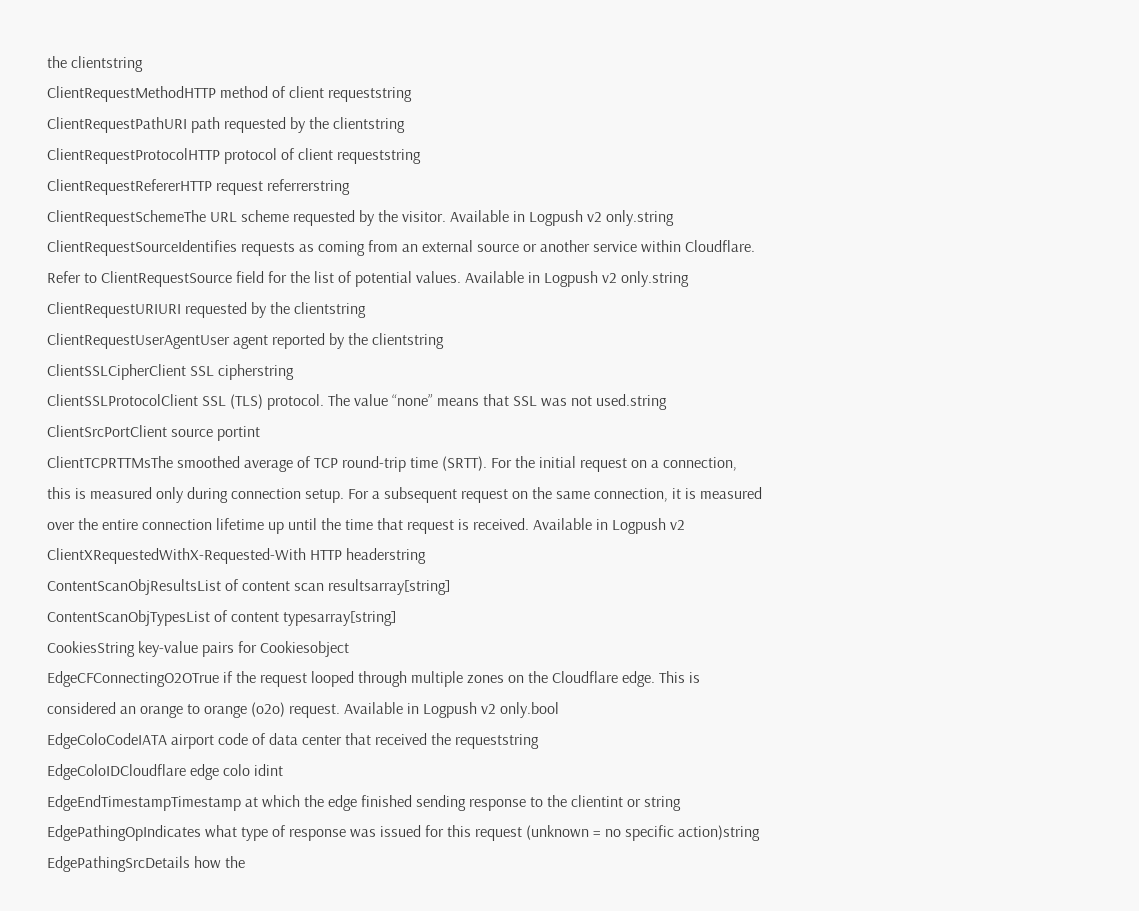the clientstring
ClientRequestMethodHTTP method of client requeststring
ClientRequestPathURI path requested by the clientstring
ClientRequestProtocolHTTP protocol of client requeststring
ClientRequestRefererHTTP request referrerstring
ClientRequestSchemeThe URL scheme requested by the visitor. Available in Logpush v2 only.string
ClientRequestSourceIdentifies requests as coming from an external source or another service within Cloudflare. Refer to ClientRequestSource field for the list of potential values. Available in Logpush v2 only.string
ClientRequestURIURI requested by the clientstring
ClientRequestUserAgentUser agent reported by the clientstring
ClientSSLCipherClient SSL cipherstring
ClientSSLProtocolClient SSL (TLS) protocol. The value “none” means that SSL was not used.string
ClientSrcPortClient source portint
ClientTCPRTTMsThe smoothed average of TCP round-trip time (SRTT). For the initial request on a connection, this is measured only during connection setup. For a subsequent request on the same connection, it is measured over the entire connection lifetime up until the time that request is received. Available in Logpush v2
ClientXRequestedWithX-Requested-With HTTP headerstring
ContentScanObjResultsList of content scan resultsarray[string]
ContentScanObjTypesList of content typesarray[string]
CookiesString key-value pairs for Cookiesobject
EdgeCFConnectingO2OTrue if the request looped through multiple zones on the Cloudflare edge. This is considered an orange to orange (o2o) request. Available in Logpush v2 only.bool
EdgeColoCodeIATA airport code of data center that received the requeststring
EdgeColoIDCloudflare edge colo idint
EdgeEndTimestampTimestamp at which the edge finished sending response to the clientint or string
EdgePathingOpIndicates what type of response was issued for this request (unknown = no specific action)string
EdgePathingSrcDetails how the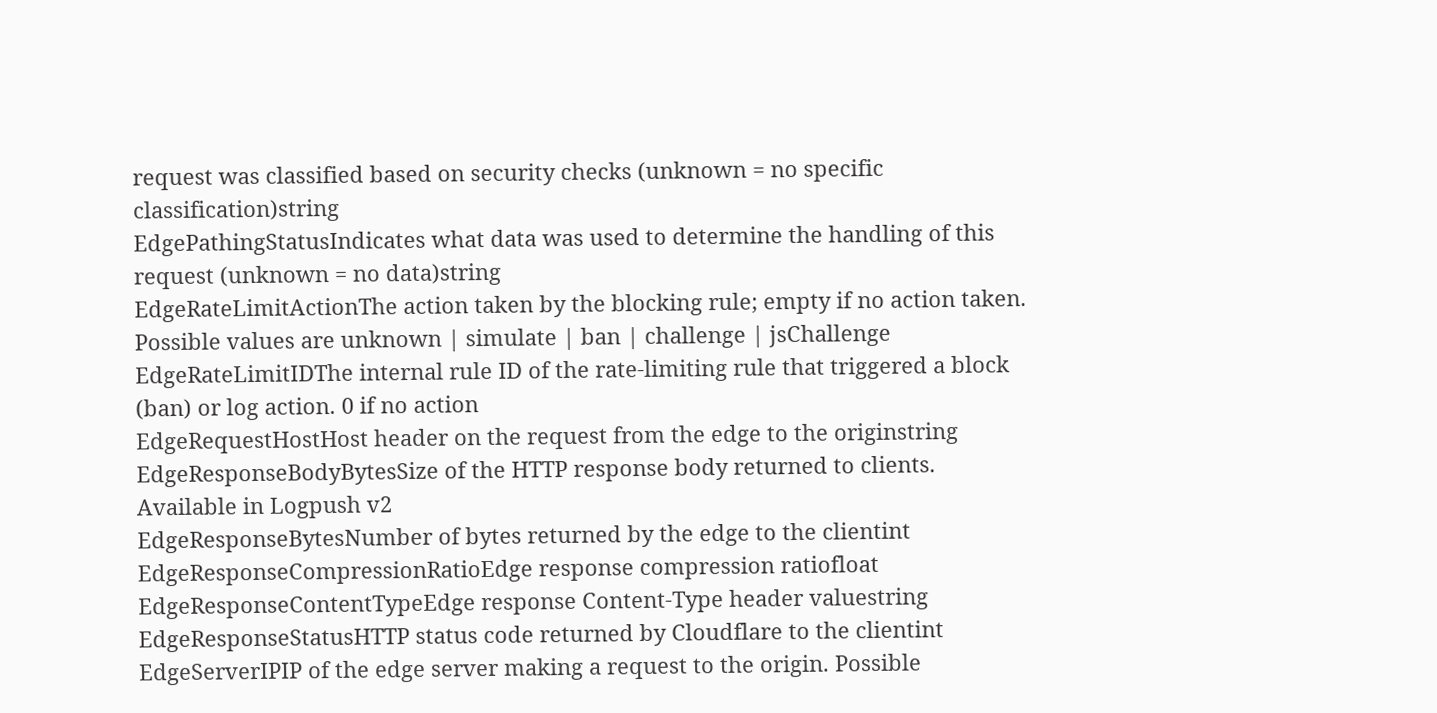request was classified based on security checks (unknown = no specific classification)string
EdgePathingStatusIndicates what data was used to determine the handling of this request (unknown = no data)string
EdgeRateLimitActionThe action taken by the blocking rule; empty if no action taken.
Possible values are unknown | simulate | ban | challenge | jsChallenge
EdgeRateLimitIDThe internal rule ID of the rate-limiting rule that triggered a block (ban) or log action. 0 if no action
EdgeRequestHostHost header on the request from the edge to the originstring
EdgeResponseBodyBytesSize of the HTTP response body returned to clients. Available in Logpush v2
EdgeResponseBytesNumber of bytes returned by the edge to the clientint
EdgeResponseCompressionRatioEdge response compression ratiofloat
EdgeResponseContentTypeEdge response Content-Type header valuestring
EdgeResponseStatusHTTP status code returned by Cloudflare to the clientint
EdgeServerIPIP of the edge server making a request to the origin. Possible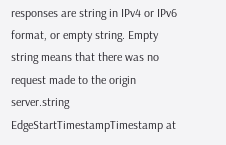responses are string in IPv4 or IPv6 format, or empty string. Empty string means that there was no request made to the origin server.string
EdgeStartTimestampTimestamp at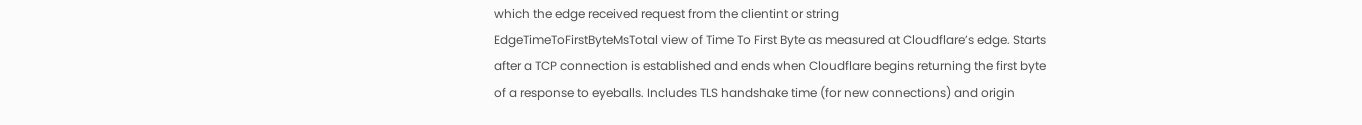which the edge received request from the clientint or string
EdgeTimeToFirstByteMsTotal view of Time To First Byte as measured at Cloudflare’s edge. Starts after a TCP connection is established and ends when Cloudflare begins returning the first byte of a response to eyeballs. Includes TLS handshake time (for new connections) and origin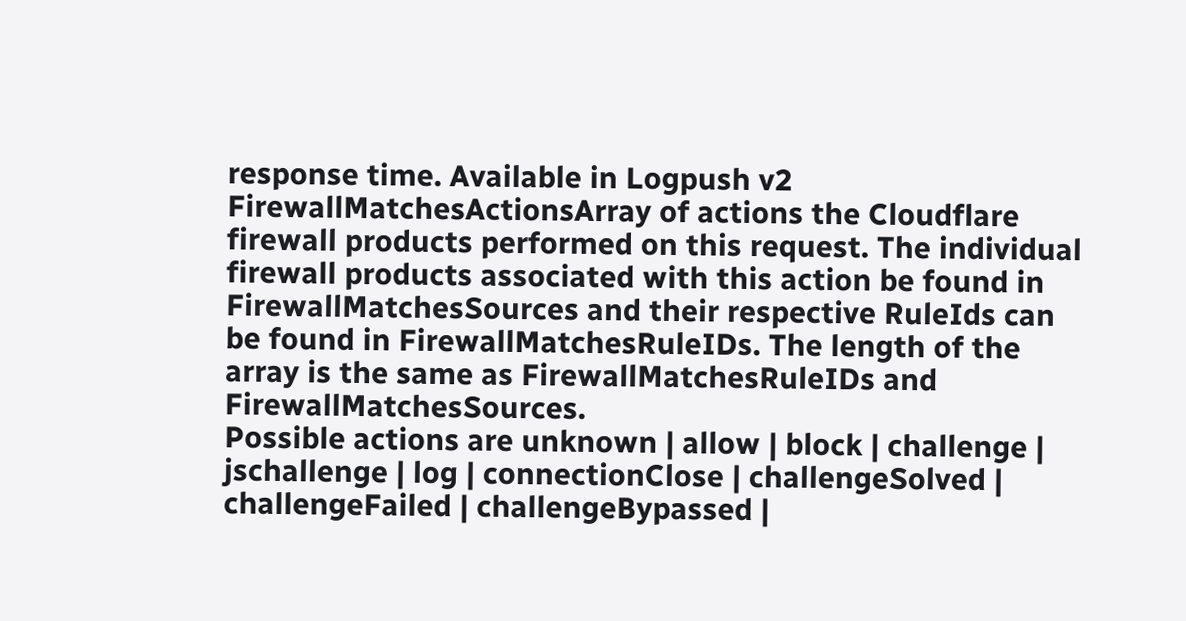response time. Available in Logpush v2
FirewallMatchesActionsArray of actions the Cloudflare firewall products performed on this request. The individual firewall products associated with this action be found in FirewallMatchesSources and their respective RuleIds can be found in FirewallMatchesRuleIDs. The length of the array is the same as FirewallMatchesRuleIDs and FirewallMatchesSources.
Possible actions are unknown | allow | block | challenge | jschallenge | log | connectionClose | challengeSolved | challengeFailed | challengeBypassed |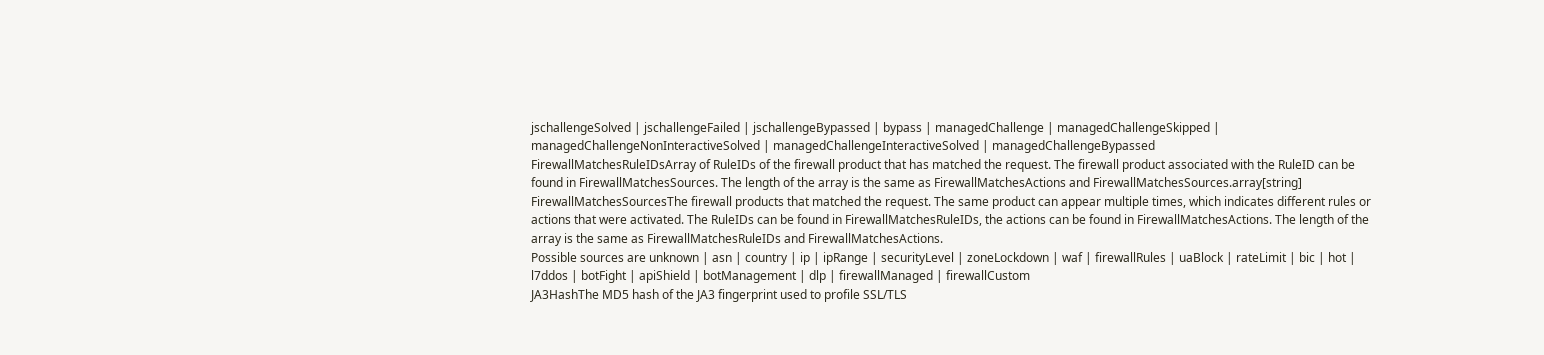jschallengeSolved | jschallengeFailed | jschallengeBypassed | bypass | managedChallenge | managedChallengeSkipped | managedChallengeNonInteractiveSolved | managedChallengeInteractiveSolved | managedChallengeBypassed
FirewallMatchesRuleIDsArray of RuleIDs of the firewall product that has matched the request. The firewall product associated with the RuleID can be found in FirewallMatchesSources. The length of the array is the same as FirewallMatchesActions and FirewallMatchesSources.array[string]
FirewallMatchesSourcesThe firewall products that matched the request. The same product can appear multiple times, which indicates different rules or actions that were activated. The RuleIDs can be found in FirewallMatchesRuleIDs, the actions can be found in FirewallMatchesActions. The length of the array is the same as FirewallMatchesRuleIDs and FirewallMatchesActions.
Possible sources are unknown | asn | country | ip | ipRange | securityLevel | zoneLockdown | waf | firewallRules | uaBlock | rateLimit | bic | hot | l7ddos | botFight | apiShield | botManagement | dlp | firewallManaged | firewallCustom
JA3HashThe MD5 hash of the JA3 fingerprint used to profile SSL/TLS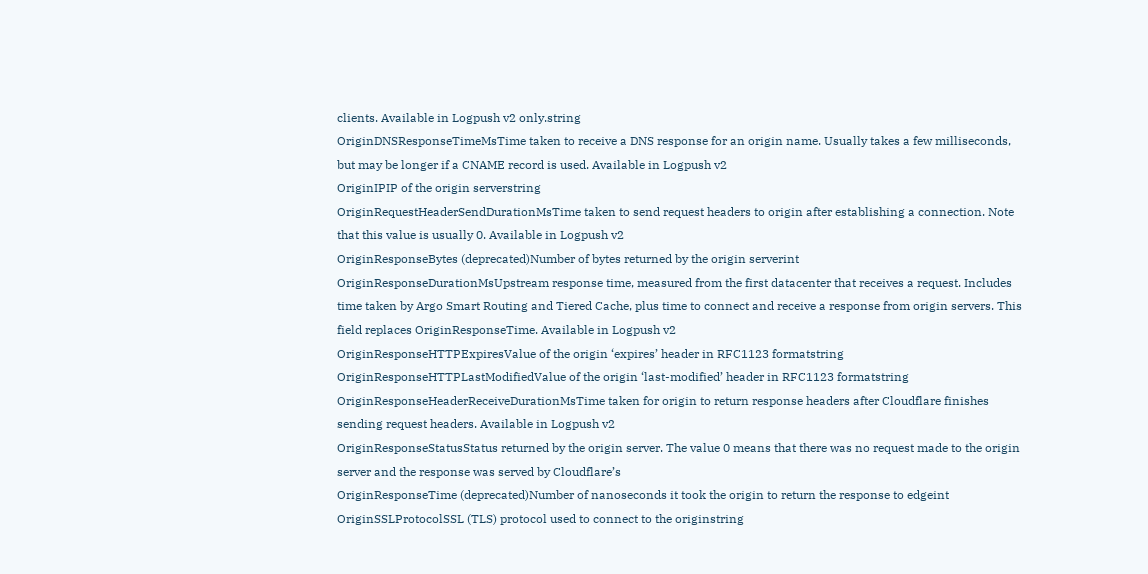clients. Available in Logpush v2 only.string
OriginDNSResponseTimeMsTime taken to receive a DNS response for an origin name. Usually takes a few milliseconds, but may be longer if a CNAME record is used. Available in Logpush v2
OriginIPIP of the origin serverstring
OriginRequestHeaderSendDurationMsTime taken to send request headers to origin after establishing a connection. Note that this value is usually 0. Available in Logpush v2
OriginResponseBytes (deprecated)Number of bytes returned by the origin serverint
OriginResponseDurationMsUpstream response time, measured from the first datacenter that receives a request. Includes time taken by Argo Smart Routing and Tiered Cache, plus time to connect and receive a response from origin servers. This field replaces OriginResponseTime. Available in Logpush v2
OriginResponseHTTPExpiresValue of the origin ‘expires’ header in RFC1123 formatstring
OriginResponseHTTPLastModifiedValue of the origin ‘last-modified’ header in RFC1123 formatstring
OriginResponseHeaderReceiveDurationMsTime taken for origin to return response headers after Cloudflare finishes sending request headers. Available in Logpush v2
OriginResponseStatusStatus returned by the origin server. The value 0 means that there was no request made to the origin server and the response was served by Cloudflare’s
OriginResponseTime (deprecated)Number of nanoseconds it took the origin to return the response to edgeint
OriginSSLProtocolSSL (TLS) protocol used to connect to the originstring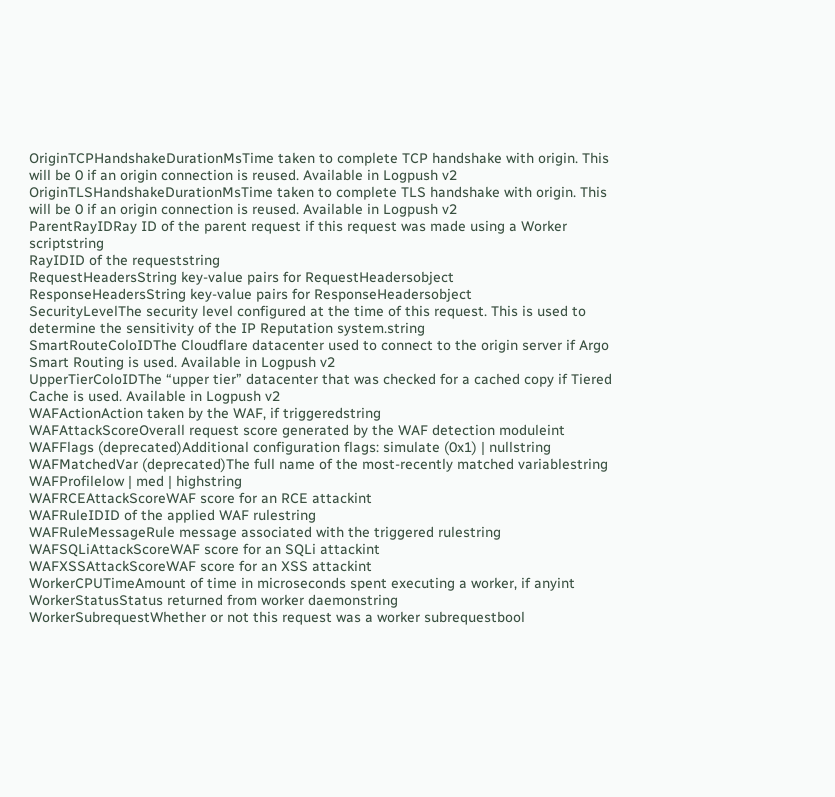OriginTCPHandshakeDurationMsTime taken to complete TCP handshake with origin. This will be 0 if an origin connection is reused. Available in Logpush v2
OriginTLSHandshakeDurationMsTime taken to complete TLS handshake with origin. This will be 0 if an origin connection is reused. Available in Logpush v2
ParentRayIDRay ID of the parent request if this request was made using a Worker scriptstring
RayIDID of the requeststring
RequestHeadersString key-value pairs for RequestHeadersobject
ResponseHeadersString key-value pairs for ResponseHeadersobject
SecurityLevelThe security level configured at the time of this request. This is used to determine the sensitivity of the IP Reputation system.string
SmartRouteColoIDThe Cloudflare datacenter used to connect to the origin server if Argo Smart Routing is used. Available in Logpush v2
UpperTierColoIDThe “upper tier” datacenter that was checked for a cached copy if Tiered Cache is used. Available in Logpush v2
WAFActionAction taken by the WAF, if triggeredstring
WAFAttackScoreOverall request score generated by the WAF detection moduleint
WAFFlags (deprecated)Additional configuration flags: simulate (0x1) | nullstring
WAFMatchedVar (deprecated)The full name of the most-recently matched variablestring
WAFProfilelow | med | highstring
WAFRCEAttackScoreWAF score for an RCE attackint
WAFRuleIDID of the applied WAF rulestring
WAFRuleMessageRule message associated with the triggered rulestring
WAFSQLiAttackScoreWAF score for an SQLi attackint
WAFXSSAttackScoreWAF score for an XSS attackint
WorkerCPUTimeAmount of time in microseconds spent executing a worker, if anyint
WorkerStatusStatus returned from worker daemonstring
WorkerSubrequestWhether or not this request was a worker subrequestbool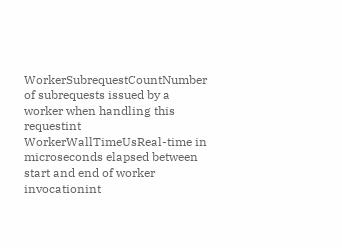WorkerSubrequestCountNumber of subrequests issued by a worker when handling this requestint
WorkerWallTimeUsReal-time in microseconds elapsed between start and end of worker invocationint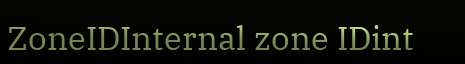ZoneIDInternal zone IDint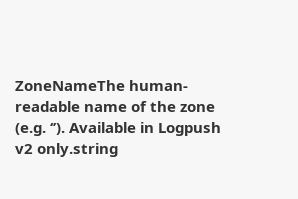ZoneNameThe human-readable name of the zone (e.g. ‘’). Available in Logpush v2 only.string